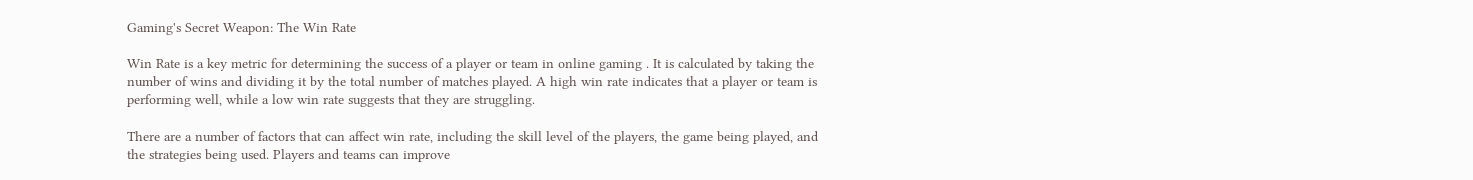Gaming's Secret Weapon: The Win Rate

Win Rate is a key metric for determining the success of a player or team in online gaming . It is calculated by taking the number of wins and dividing it by the total number of matches played. A high win rate indicates that a player or team is performing well, while a low win rate suggests that they are struggling.

There are a number of factors that can affect win rate, including the skill level of the players, the game being played, and the strategies being used. Players and teams can improve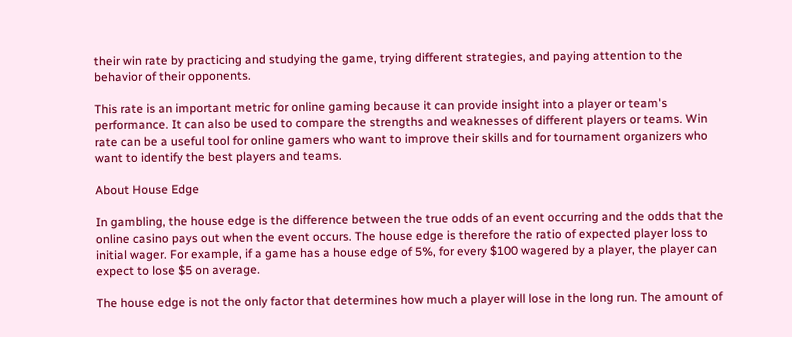their win rate by practicing and studying the game, trying different strategies, and paying attention to the behavior of their opponents.

This rate is an important metric for online gaming because it can provide insight into a player or team's performance. It can also be used to compare the strengths and weaknesses of different players or teams. Win rate can be a useful tool for online gamers who want to improve their skills and for tournament organizers who want to identify the best players and teams.

About House Edge

In gambling, the house edge is the difference between the true odds of an event occurring and the odds that the online casino pays out when the event occurs. The house edge is therefore the ratio of expected player loss to initial wager. For example, if a game has a house edge of 5%, for every $100 wagered by a player, the player can expect to lose $5 on average.

The house edge is not the only factor that determines how much a player will lose in the long run. The amount of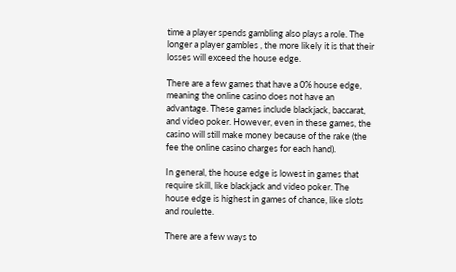time a player spends gambling also plays a role. The longer a player gambles , the more likely it is that their losses will exceed the house edge.

There are a few games that have a 0% house edge, meaning the online casino does not have an advantage. These games include blackjack, baccarat, and video poker. However, even in these games, the casino will still make money because of the rake (the fee the online casino charges for each hand).

In general, the house edge is lowest in games that require skill, like blackjack and video poker. The house edge is highest in games of chance, like slots and roulette.

There are a few ways to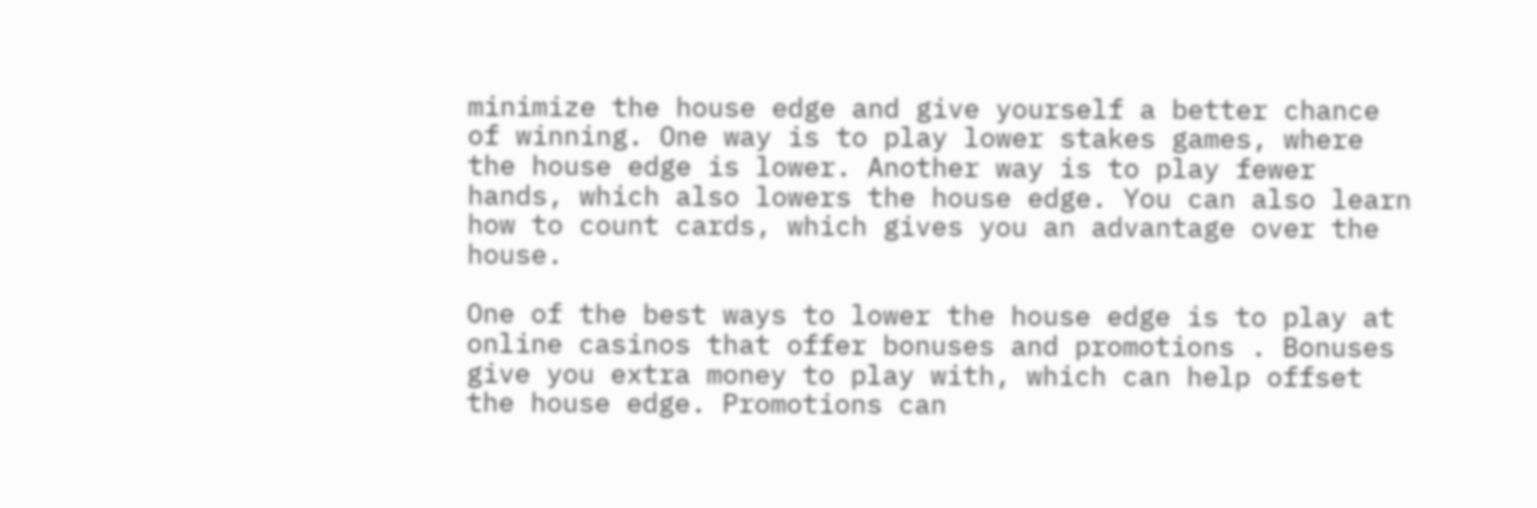minimize the house edge and give yourself a better chance of winning. One way is to play lower stakes games, where the house edge is lower. Another way is to play fewer hands, which also lowers the house edge. You can also learn how to count cards, which gives you an advantage over the house.

One of the best ways to lower the house edge is to play at online casinos that offer bonuses and promotions . Bonuses give you extra money to play with, which can help offset the house edge. Promotions can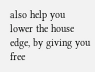also help you lower the house edge, by giving you free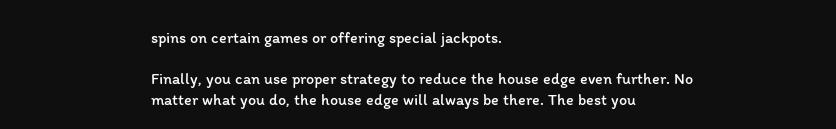spins on certain games or offering special jackpots.

Finally, you can use proper strategy to reduce the house edge even further. No matter what you do, the house edge will always be there. The best you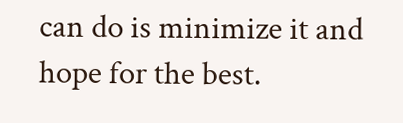can do is minimize it and hope for the best.